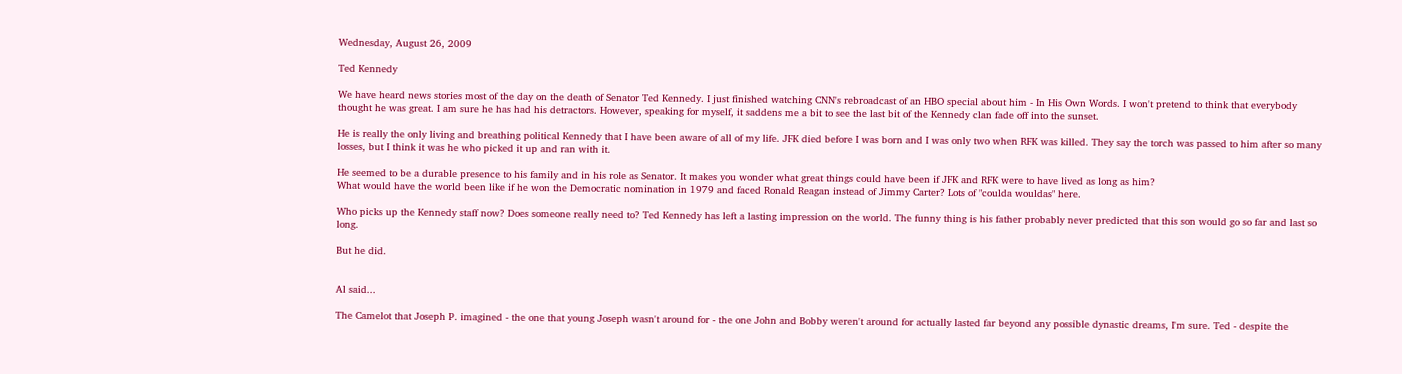Wednesday, August 26, 2009

Ted Kennedy

We have heard news stories most of the day on the death of Senator Ted Kennedy. I just finished watching CNN's rebroadcast of an HBO special about him - In His Own Words. I won't pretend to think that everybody thought he was great. I am sure he has had his detractors. However, speaking for myself, it saddens me a bit to see the last bit of the Kennedy clan fade off into the sunset.

He is really the only living and breathing political Kennedy that I have been aware of all of my life. JFK died before I was born and I was only two when RFK was killed. They say the torch was passed to him after so many losses, but I think it was he who picked it up and ran with it.

He seemed to be a durable presence to his family and in his role as Senator. It makes you wonder what great things could have been if JFK and RFK were to have lived as long as him?
What would have the world been like if he won the Democratic nomination in 1979 and faced Ronald Reagan instead of Jimmy Carter? Lots of "coulda wouldas" here.

Who picks up the Kennedy staff now? Does someone really need to? Ted Kennedy has left a lasting impression on the world. The funny thing is his father probably never predicted that this son would go so far and last so long.

But he did.


Al said...

The Camelot that Joseph P. imagined - the one that young Joseph wasn't around for - the one John and Bobby weren't around for actually lasted far beyond any possible dynastic dreams, I'm sure. Ted - despite the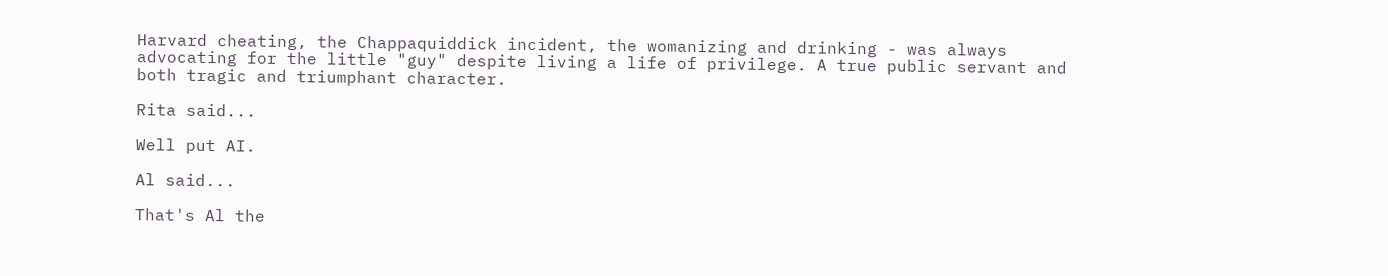Harvard cheating, the Chappaquiddick incident, the womanizing and drinking - was always advocating for the little "guy" despite living a life of privilege. A true public servant and both tragic and triumphant character.

Rita said...

Well put AI.

Al said...

That's Al the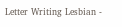Letter Writing Lesbian -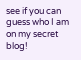see if you can guess who I am on my secret blog!